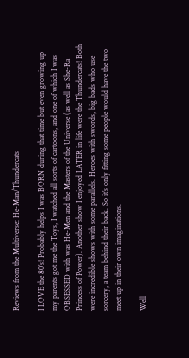Reviews from the Multiverse: He-Man/Thundercats

I LOVE the 80’s! Probably helps I was BORN during that time but even growing up my parents got me the Toys, I watched all sorts of cartoons, and one of which I was OBSESSED with was He-Men and the Masters of the Universe (as well as She-Ra Princess of Power). Another show I enjoyed LATER in life were the Thundercats! Both were incredible shows with some parallels. Heroes with swords, big bads who use sorcery, a team behind their back. So it’s only fitting some people would have the two meet up in their own imaginations.

Well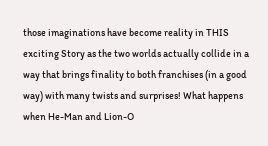those imaginations have become reality in THIS exciting Story as the two worlds actually collide in a way that brings finality to both franchises (in a good way) with many twists and surprises! What happens when He-Man and Lion-O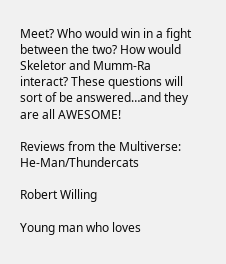Meet? Who would win in a fight between the two? How would Skeletor and Mumm-Ra interact? These questions will sort of be answered…and they are all AWESOME!

Reviews from the Multiverse: He-Man/Thundercats

Robert Willing

Young man who loves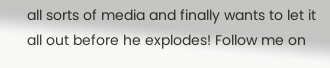all sorts of media and finally wants to let it all out before he explodes! Follow me on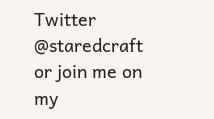Twitter @staredcraft or join me on my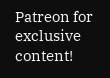Patreon for exclusive content!